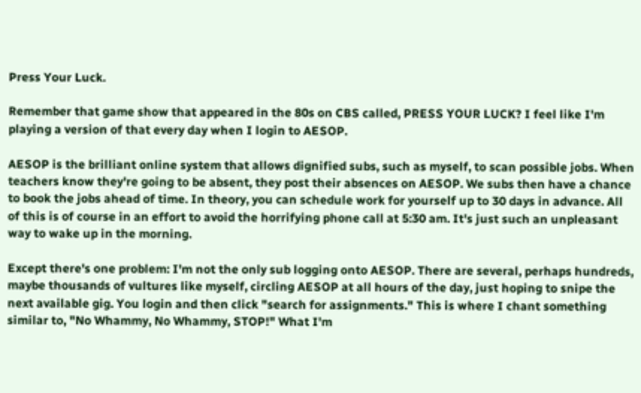Press Your Luck.

Remember that game show that appeared in the 80s on CBS called, PRESS YOUR LUCK? I feel like I'm playing a version of that every day when I login to AESOP.

AESOP is the brilliant online system that allows dignified subs, such as myself, to scan possible jobs. When teachers know they're going to be absent, they post their absences on AESOP. We subs then have a chance to book the jobs ahead of time. In theory, you can schedule work for yourself up to 30 days in advance. All of this is of course in an effort to avoid the horrifying phone call at 5:30 am. It's just such an unpleasant way to wake up in the morning.

Except there's one problem: I'm not the only sub logging onto AESOP. There are several, perhaps hundreds, maybe thousands of vultures like myself, circling AESOP at all hours of the day, just hoping to snipe the next available gig. You login and then click "search for assignments." This is where I chant something similar to, "No Whammy, No Whammy, STOP!" What I'm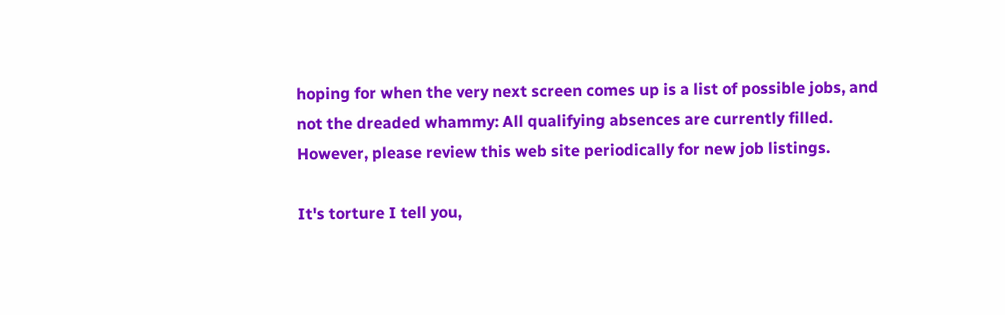hoping for when the very next screen comes up is a list of possible jobs, and not the dreaded whammy: All qualifying absences are currently filled. However, please review this web site periodically for new job listings.

It's torture I tell you,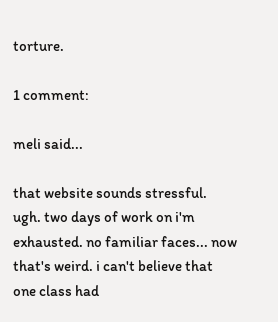torture.

1 comment:

meli said...

that website sounds stressful. ugh. two days of work on i'm exhausted. no familiar faces... now that's weird. i can't believe that one class had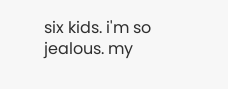six kids. i'm so jealous. my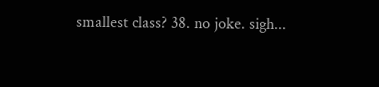smallest class? 38. no joke. sigh...